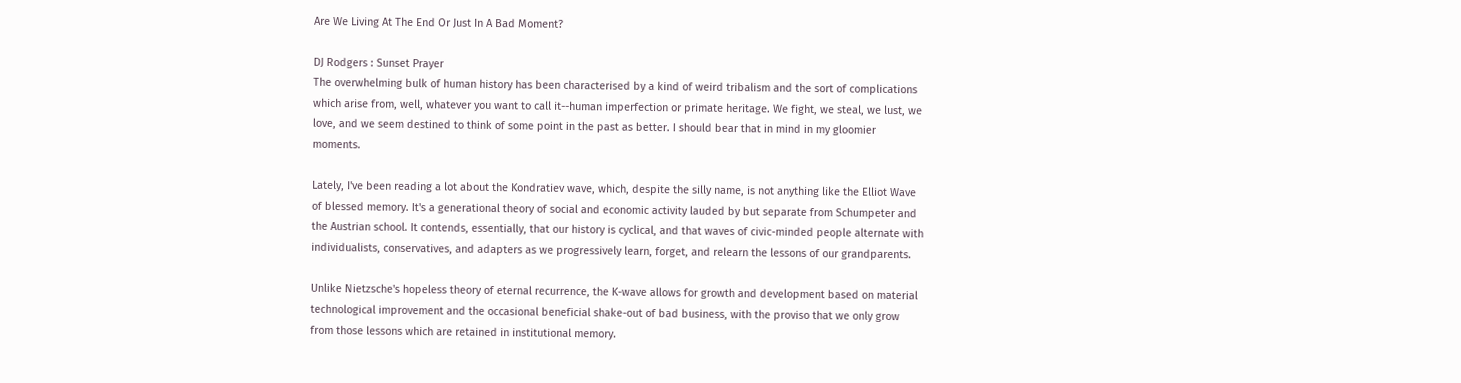Are We Living At The End Or Just In A Bad Moment?

DJ Rodgers : Sunset Prayer
The overwhelming bulk of human history has been characterised by a kind of weird tribalism and the sort of complications which arise from, well, whatever you want to call it--human imperfection or primate heritage. We fight, we steal, we lust, we love, and we seem destined to think of some point in the past as better. I should bear that in mind in my gloomier moments.

Lately, I've been reading a lot about the Kondratiev wave, which, despite the silly name, is not anything like the Elliot Wave of blessed memory. It's a generational theory of social and economic activity lauded by but separate from Schumpeter and the Austrian school. It contends, essentially, that our history is cyclical, and that waves of civic-minded people alternate with individualists, conservatives, and adapters as we progressively learn, forget, and relearn the lessons of our grandparents.

Unlike Nietzsche's hopeless theory of eternal recurrence, the K-wave allows for growth and development based on material technological improvement and the occasional beneficial shake-out of bad business, with the proviso that we only grow from those lessons which are retained in institutional memory.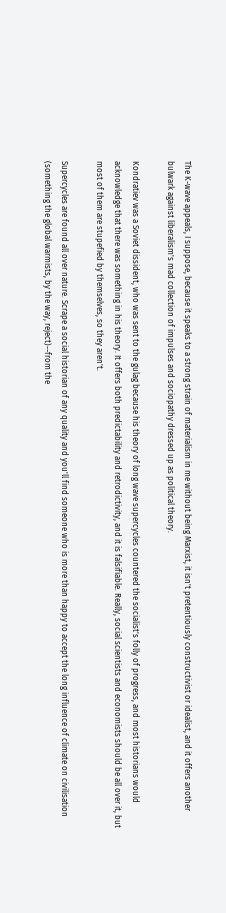The K-wave appeals, I suppose, because it speaks to a strong strain of materialism in me without being Marxist, it isn't pretentiously constructivist or idealist, and it offers another bulwark against liberalism's mad collection of impulses and sociopathy dressed up as political theory.

Kondratiev was a Soviet dissident, who was sent to the gulag because his theory of long wave supercycles countered the socialist's folly of progress, and most historians would acknowledge that there was something in his theory. It offers both predictability and retrodictivity, and it is falsifiable. Really, social scientists and economists should be all over it, but most of them are stupefied by themselves, so they aren't.

Supercycles are found all over nature. Scrape a social historian of any quality and you'll find someone who is more than happy to accept the long influence of climate on civilisation (something the global warmists, by the way, reject)--from the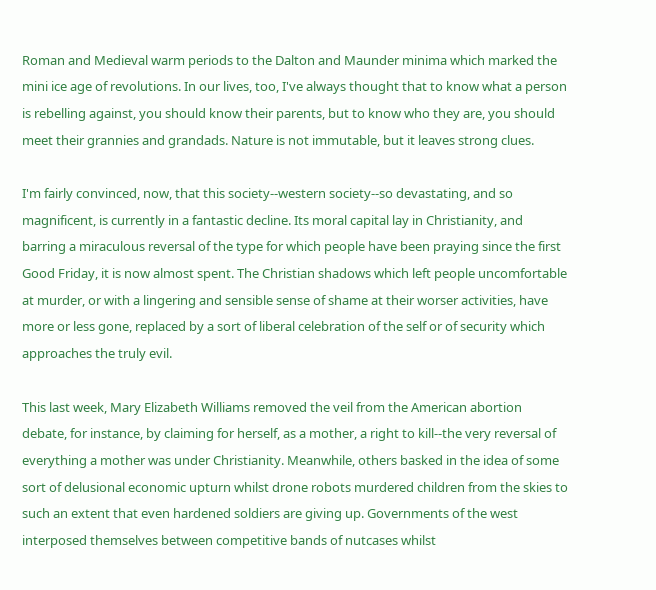Roman and Medieval warm periods to the Dalton and Maunder minima which marked the mini ice age of revolutions. In our lives, too, I've always thought that to know what a person is rebelling against, you should know their parents, but to know who they are, you should meet their grannies and grandads. Nature is not immutable, but it leaves strong clues.

I'm fairly convinced, now, that this society--western society--so devastating, and so magnificent, is currently in a fantastic decline. Its moral capital lay in Christianity, and barring a miraculous reversal of the type for which people have been praying since the first Good Friday, it is now almost spent. The Christian shadows which left people uncomfortable at murder, or with a lingering and sensible sense of shame at their worser activities, have more or less gone, replaced by a sort of liberal celebration of the self or of security which approaches the truly evil.

This last week, Mary Elizabeth Williams removed the veil from the American abortion debate, for instance, by claiming for herself, as a mother, a right to kill--the very reversal of everything a mother was under Christianity. Meanwhile, others basked in the idea of some sort of delusional economic upturn whilst drone robots murdered children from the skies to such an extent that even hardened soldiers are giving up. Governments of the west interposed themselves between competitive bands of nutcases whilst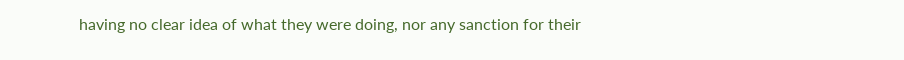having no clear idea of what they were doing, nor any sanction for their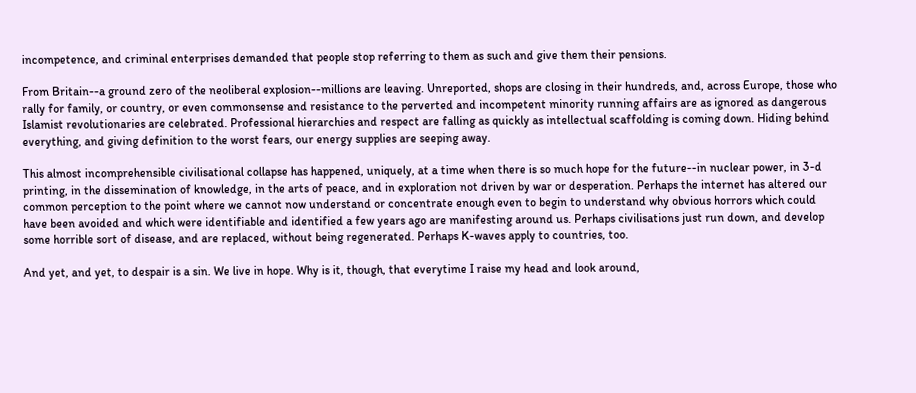incompetence, and criminal enterprises demanded that people stop referring to them as such and give them their pensions.

From Britain--a ground zero of the neoliberal explosion--millions are leaving. Unreported, shops are closing in their hundreds, and, across Europe, those who rally for family, or country, or even commonsense and resistance to the perverted and incompetent minority running affairs are as ignored as dangerous Islamist revolutionaries are celebrated. Professional hierarchies and respect are falling as quickly as intellectual scaffolding is coming down. Hiding behind everything, and giving definition to the worst fears, our energy supplies are seeping away.

This almost incomprehensible civilisational collapse has happened, uniquely, at a time when there is so much hope for the future--in nuclear power, in 3-d printing, in the dissemination of knowledge, in the arts of peace, and in exploration not driven by war or desperation. Perhaps the internet has altered our common perception to the point where we cannot now understand or concentrate enough even to begin to understand why obvious horrors which could have been avoided and which were identifiable and identified a few years ago are manifesting around us. Perhaps civilisations just run down, and develop some horrible sort of disease, and are replaced, without being regenerated. Perhaps K-waves apply to countries, too.

And yet, and yet, to despair is a sin. We live in hope. Why is it, though, that everytime I raise my head and look around,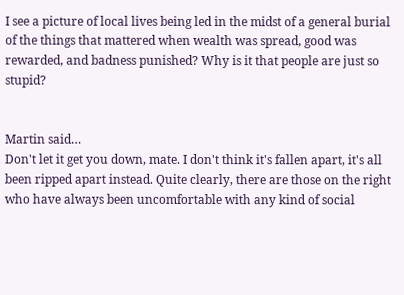I see a picture of local lives being led in the midst of a general burial of the things that mattered when wealth was spread, good was rewarded, and badness punished? Why is it that people are just so stupid?


Martin said…
Don't let it get you down, mate. I don't think it's fallen apart, it's all been ripped apart instead. Quite clearly, there are those on the right who have always been uncomfortable with any kind of social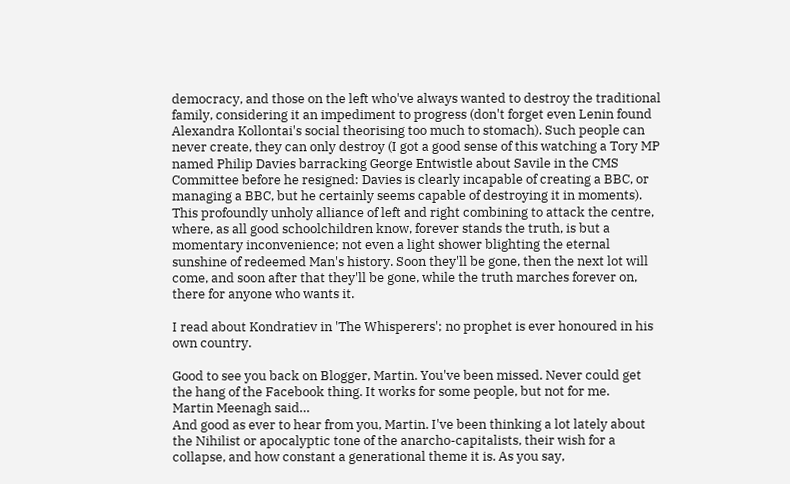democracy, and those on the left who've always wanted to destroy the traditional family, considering it an impediment to progress (don't forget even Lenin found Alexandra Kollontai's social theorising too much to stomach). Such people can never create, they can only destroy (I got a good sense of this watching a Tory MP named Philip Davies barracking George Entwistle about Savile in the CMS Committee before he resigned: Davies is clearly incapable of creating a BBC, or managing a BBC, but he certainly seems capable of destroying it in moments). This profoundly unholy alliance of left and right combining to attack the centre, where, as all good schoolchildren know, forever stands the truth, is but a momentary inconvenience; not even a light shower blighting the eternal sunshine of redeemed Man's history. Soon they'll be gone, then the next lot will come, and soon after that they'll be gone, while the truth marches forever on, there for anyone who wants it.

I read about Kondratiev in 'The Whisperers'; no prophet is ever honoured in his own country.

Good to see you back on Blogger, Martin. You've been missed. Never could get the hang of the Facebook thing. It works for some people, but not for me.
Martin Meenagh said…
And good as ever to hear from you, Martin. I've been thinking a lot lately about the Nihilist or apocalyptic tone of the anarcho-capitalists, their wish for a collapse, and how constant a generational theme it is. As you say,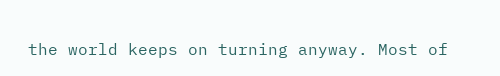the world keeps on turning anyway. Most of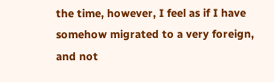the time, however, I feel as if I have somehow migrated to a very foreign, and not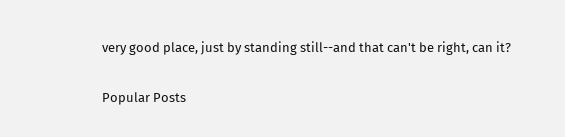very good place, just by standing still--and that can't be right, can it?

Popular Posts